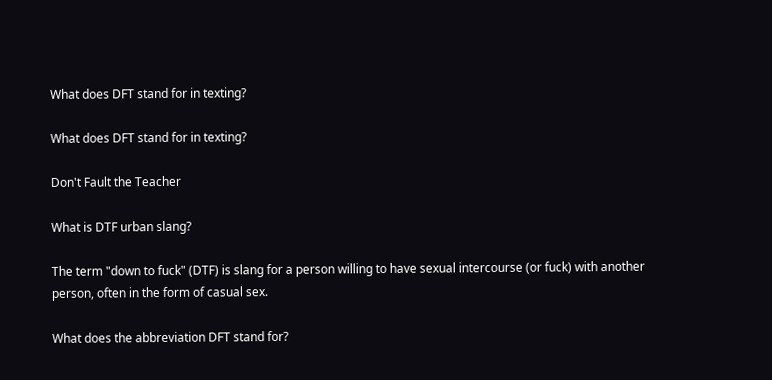What does DFT stand for in texting?

What does DFT stand for in texting?

Don't Fault the Teacher

What is DTF urban slang?

The term "down to fuck" (DTF) is slang for a person willing to have sexual intercourse (or fuck) with another person, often in the form of casual sex.

What does the abbreviation DFT stand for?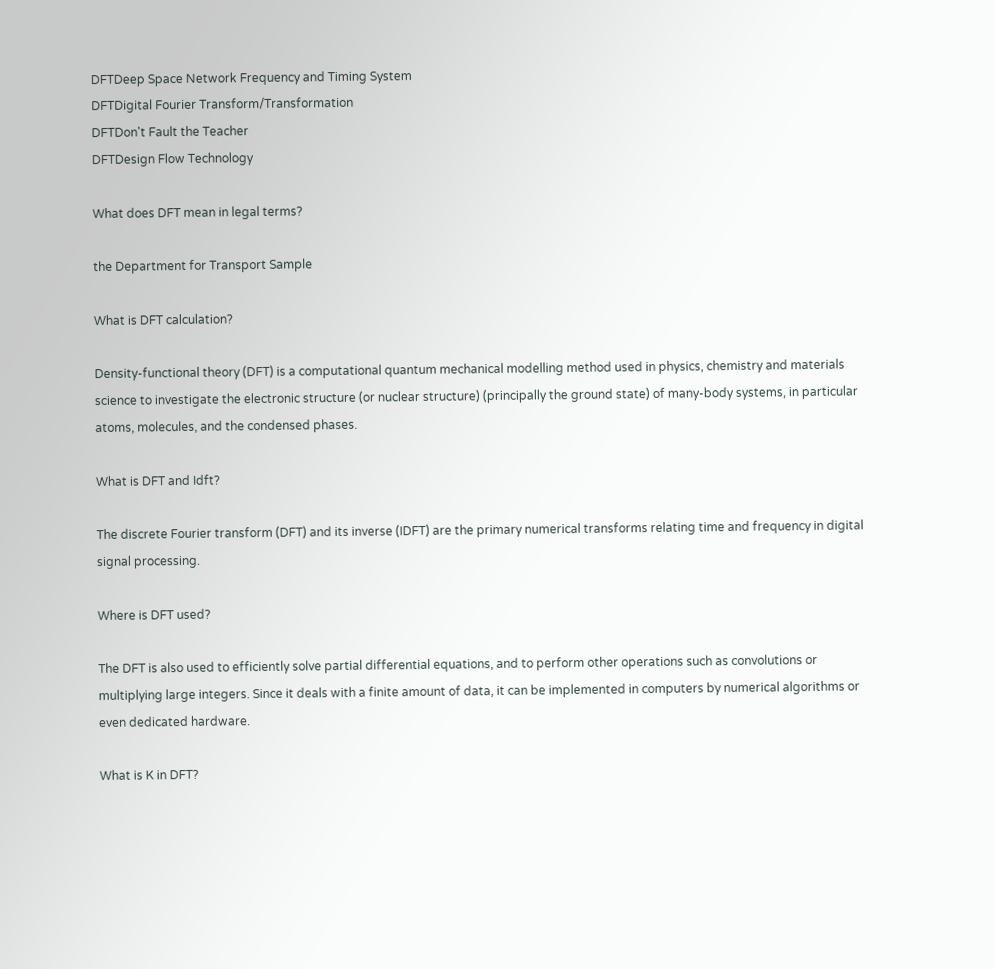DFTDeep Space Network Frequency and Timing System
DFTDigital Fourier Transform/Transformation
DFTDon't Fault the Teacher
DFTDesign Flow Technology

What does DFT mean in legal terms?

the Department for Transport Sample

What is DFT calculation?

Density-functional theory (DFT) is a computational quantum mechanical modelling method used in physics, chemistry and materials science to investigate the electronic structure (or nuclear structure) (principally the ground state) of many-body systems, in particular atoms, molecules, and the condensed phases.

What is DFT and Idft?

The discrete Fourier transform (DFT) and its inverse (IDFT) are the primary numerical transforms relating time and frequency in digital signal processing.

Where is DFT used?

The DFT is also used to efficiently solve partial differential equations, and to perform other operations such as convolutions or multiplying large integers. Since it deals with a finite amount of data, it can be implemented in computers by numerical algorithms or even dedicated hardware.

What is K in DFT?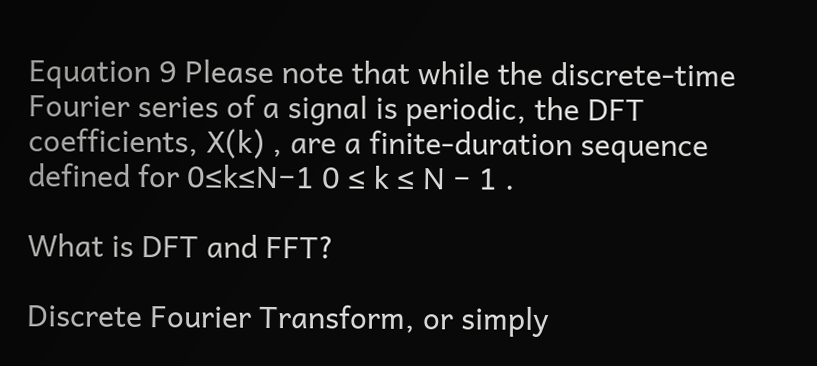Equation 9 Please note that while the discrete-time Fourier series of a signal is periodic, the DFT coefficients, X(k) , are a finite-duration sequence defined for 0≤k≤N−1 0 ≤ k ≤ N − 1 .

What is DFT and FFT?

Discrete Fourier Transform, or simply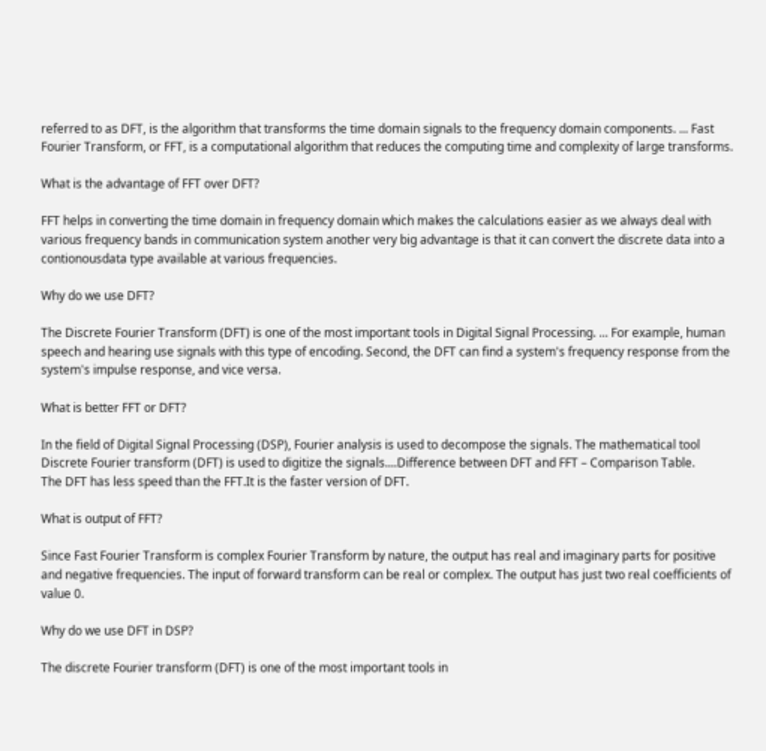referred to as DFT, is the algorithm that transforms the time domain signals to the frequency domain components. ... Fast Fourier Transform, or FFT, is a computational algorithm that reduces the computing time and complexity of large transforms.

What is the advantage of FFT over DFT?

FFT helps in converting the time domain in frequency domain which makes the calculations easier as we always deal with various frequency bands in communication system another very big advantage is that it can convert the discrete data into a contionousdata type available at various frequencies.

Why do we use DFT?

The Discrete Fourier Transform (DFT) is one of the most important tools in Digital Signal Processing. ... For example, human speech and hearing use signals with this type of encoding. Second, the DFT can find a system's frequency response from the system's impulse response, and vice versa.

What is better FFT or DFT?

In the field of Digital Signal Processing (DSP), Fourier analysis is used to decompose the signals. The mathematical tool Discrete Fourier transform (DFT) is used to digitize the signals....Difference between DFT and FFT – Comparison Table.
The DFT has less speed than the FFT.It is the faster version of DFT.

What is output of FFT?

Since Fast Fourier Transform is complex Fourier Transform by nature, the output has real and imaginary parts for positive and negative frequencies. The input of forward transform can be real or complex. The output has just two real coefficients of value 0.

Why do we use DFT in DSP?

The discrete Fourier transform (DFT) is one of the most important tools in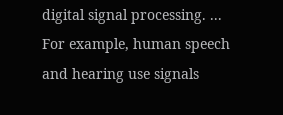digital signal processing. ... For example, human speech and hearing use signals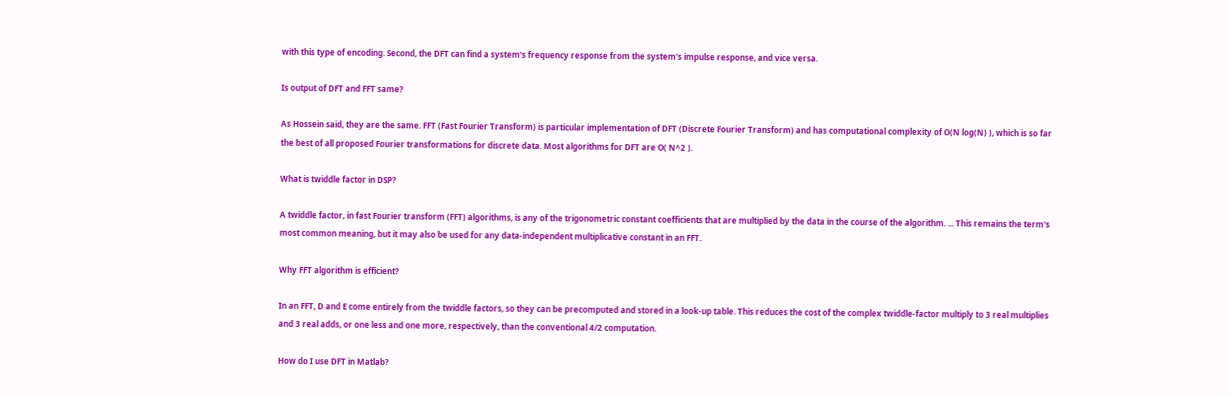with this type of encoding. Second, the DFT can find a system's frequency response from the system's impulse response, and vice versa.

Is output of DFT and FFT same?

As Hossein said, they are the same. FFT (Fast Fourier Transform) is particular implementation of DFT (Discrete Fourier Transform) and has computational complexity of O(N log(N) ), which is so far the best of all proposed Fourier transformations for discrete data. Most algorithms for DFT are O( N^2 ).

What is twiddle factor in DSP?

A twiddle factor, in fast Fourier transform (FFT) algorithms, is any of the trigonometric constant coefficients that are multiplied by the data in the course of the algorithm. ... This remains the term's most common meaning, but it may also be used for any data-independent multiplicative constant in an FFT.

Why FFT algorithm is efficient?

In an FFT, D and E come entirely from the twiddle factors, so they can be precomputed and stored in a look-up table. This reduces the cost of the complex twiddle-factor multiply to 3 real multiplies and 3 real adds, or one less and one more, respectively, than the conventional 4/2 computation.

How do I use DFT in Matlab?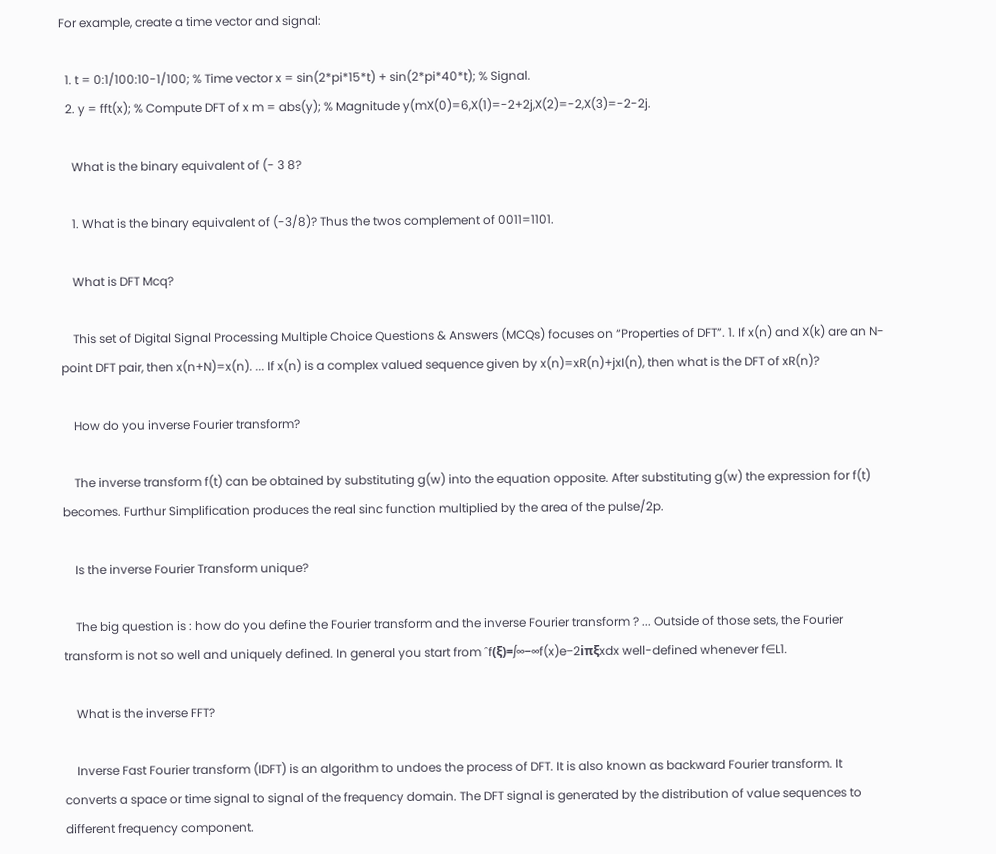For example, create a time vector and signal:

  1. t = 0:1/100:10-1/100; % Time vector x = sin(2*pi*15*t) + sin(2*pi*40*t); % Signal.
  2. y = fft(x); % Compute DFT of x m = abs(y); % Magnitude y(mX(0)=6,X(1)=-2+2j,X(2)=-2,X(3)=-2-2j.

    What is the binary equivalent of (- 3 8?

    1. What is the binary equivalent of (-3/8)? Thus the twos complement of 0011=1101.

    What is DFT Mcq?

    This set of Digital Signal Processing Multiple Choice Questions & Answers (MCQs) focuses on “Properties of DFT”. 1. If x(n) and X(k) are an N-point DFT pair, then x(n+N)=x(n). ... If x(n) is a complex valued sequence given by x(n)=xR(n)+jxI(n), then what is the DFT of xR(n)?

    How do you inverse Fourier transform?

    The inverse transform f(t) can be obtained by substituting g(w) into the equation opposite. After substituting g(w) the expression for f(t) becomes. Furthur Simplification produces the real sinc function multiplied by the area of the pulse/2p.

    Is the inverse Fourier Transform unique?

    The big question is : how do you define the Fourier transform and the inverse Fourier transform ? ... Outside of those sets, the Fourier transform is not so well and uniquely defined. In general you start from ˆf(ξ)=∫∞−∞f(x)e−2iπξxdx well-defined whenever f∈L1.

    What is the inverse FFT?

    Inverse Fast Fourier transform (IDFT) is an algorithm to undoes the process of DFT. It is also known as backward Fourier transform. It converts a space or time signal to signal of the frequency domain. The DFT signal is generated by the distribution of value sequences to different frequency component.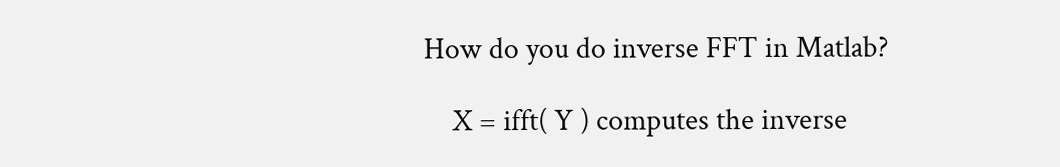How do you do inverse FFT in Matlab?

    X = ifft( Y ) computes the inverse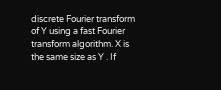discrete Fourier transform of Y using a fast Fourier transform algorithm. X is the same size as Y . If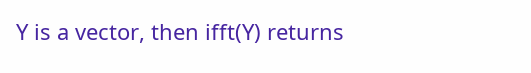Y is a vector, then ifft(Y) returns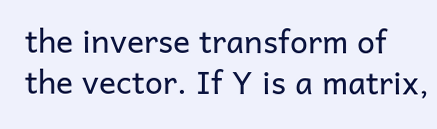the inverse transform of the vector. If Y is a matrix,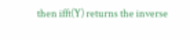then ifft(Y) returns the inverse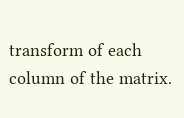transform of each column of the matrix.